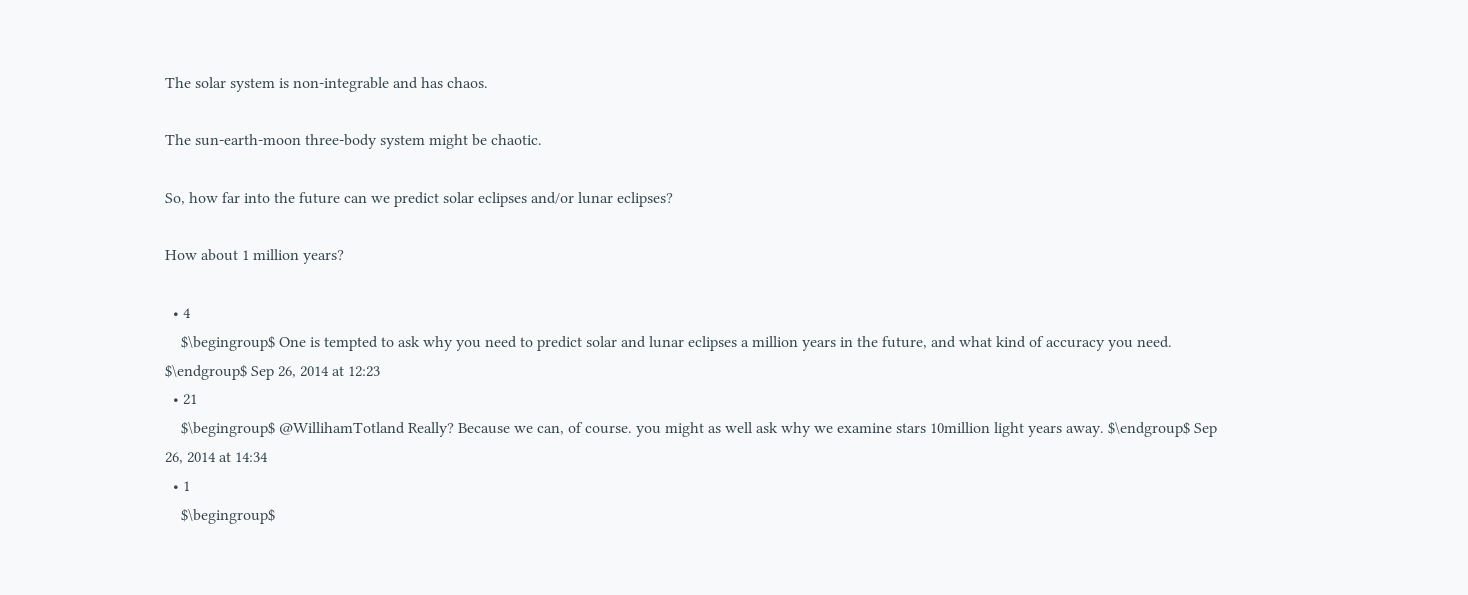The solar system is non-integrable and has chaos.

The sun-earth-moon three-body system might be chaotic.

So, how far into the future can we predict solar eclipses and/or lunar eclipses?

How about 1 million years?

  • 4
    $\begingroup$ One is tempted to ask why you need to predict solar and lunar eclipses a million years in the future, and what kind of accuracy you need. $\endgroup$ Sep 26, 2014 at 12:23
  • 21
    $\begingroup$ @WillihamTotland Really? Because we can, of course. you might as well ask why we examine stars 10million light years away. $\endgroup$ Sep 26, 2014 at 14:34
  • 1
    $\begingroup$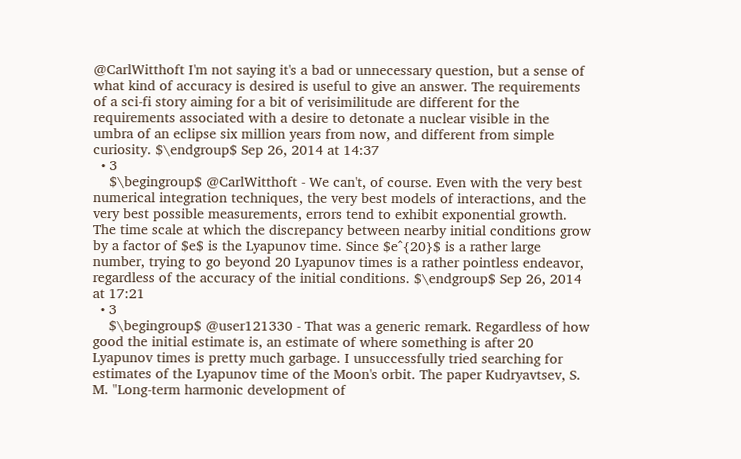@CarlWitthoft I'm not saying it's a bad or unnecessary question, but a sense of what kind of accuracy is desired is useful to give an answer. The requirements of a sci-fi story aiming for a bit of verisimilitude are different for the requirements associated with a desire to detonate a nuclear visible in the umbra of an eclipse six million years from now, and different from simple curiosity. $\endgroup$ Sep 26, 2014 at 14:37
  • 3
    $\begingroup$ @CarlWitthoft - We can't, of course. Even with the very best numerical integration techniques, the very best models of interactions, and the very best possible measurements, errors tend to exhibit exponential growth. The time scale at which the discrepancy between nearby initial conditions grow by a factor of $e$ is the Lyapunov time. Since $e^{20}$ is a rather large number, trying to go beyond 20 Lyapunov times is a rather pointless endeavor, regardless of the accuracy of the initial conditions. $\endgroup$ Sep 26, 2014 at 17:21
  • 3
    $\begingroup$ @user121330 - That was a generic remark. Regardless of how good the initial estimate is, an estimate of where something is after 20 Lyapunov times is pretty much garbage. I unsuccessfully tried searching for estimates of the Lyapunov time of the Moon's orbit. The paper Kudryavtsev, S. M. "Long-term harmonic development of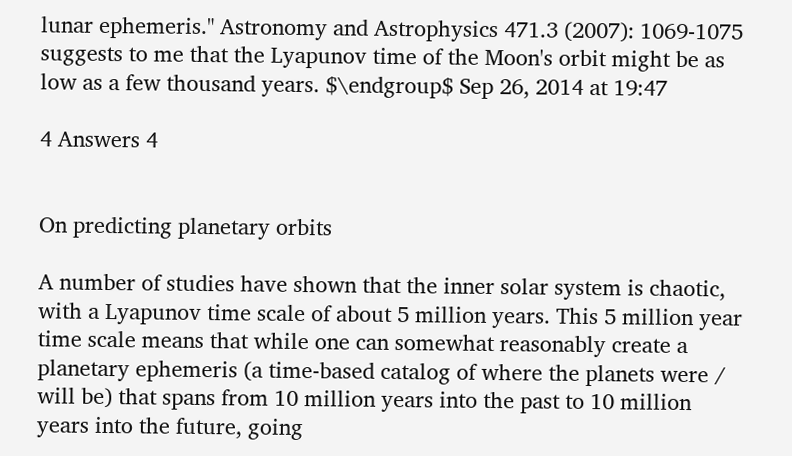lunar ephemeris." Astronomy and Astrophysics 471.3 (2007): 1069-1075 suggests to me that the Lyapunov time of the Moon's orbit might be as low as a few thousand years. $\endgroup$ Sep 26, 2014 at 19:47

4 Answers 4


On predicting planetary orbits

A number of studies have shown that the inner solar system is chaotic, with a Lyapunov time scale of about 5 million years. This 5 million year time scale means that while one can somewhat reasonably create a planetary ephemeris (a time-based catalog of where the planets were / will be) that spans from 10 million years into the past to 10 million years into the future, going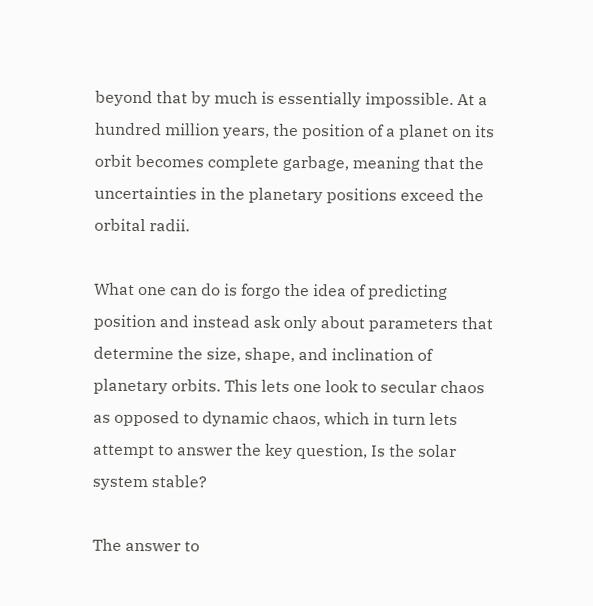beyond that by much is essentially impossible. At a hundred million years, the position of a planet on its orbit becomes complete garbage, meaning that the uncertainties in the planetary positions exceed the orbital radii.

What one can do is forgo the idea of predicting position and instead ask only about parameters that determine the size, shape, and inclination of planetary orbits. This lets one look to secular chaos as opposed to dynamic chaos, which in turn lets attempt to answer the key question, Is the solar system stable?

The answer to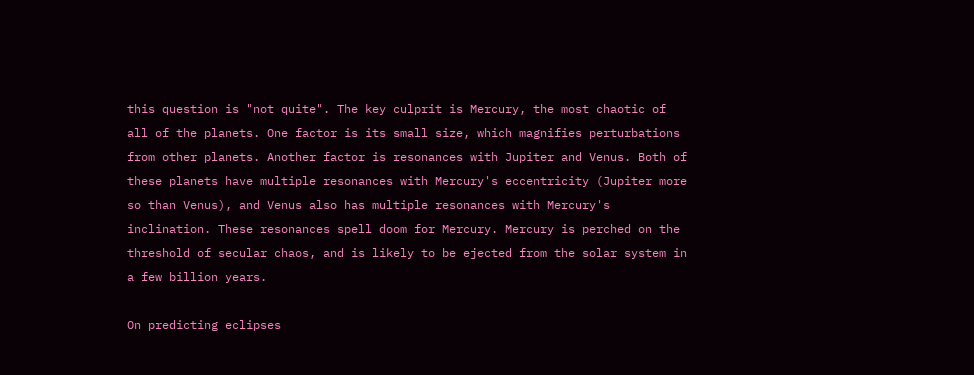this question is "not quite". The key culprit is Mercury, the most chaotic of all of the planets. One factor is its small size, which magnifies perturbations from other planets. Another factor is resonances with Jupiter and Venus. Both of these planets have multiple resonances with Mercury's eccentricity (Jupiter more so than Venus), and Venus also has multiple resonances with Mercury's inclination. These resonances spell doom for Mercury. Mercury is perched on the threshold of secular chaos, and is likely to be ejected from the solar system in a few billion years.

On predicting eclipses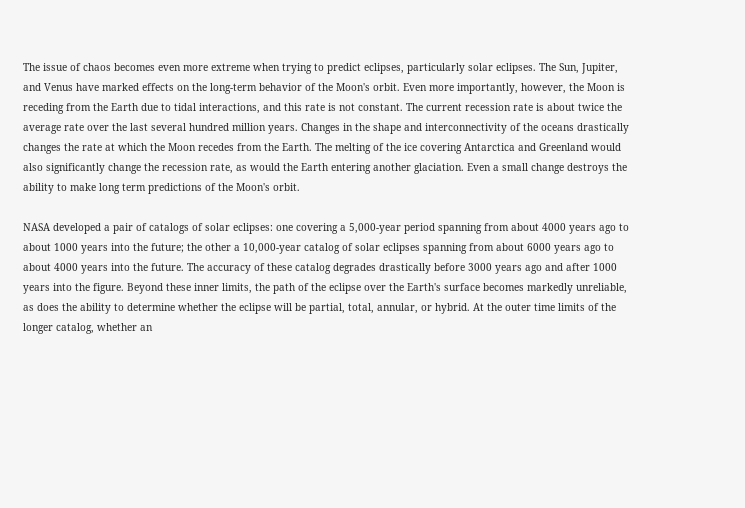The issue of chaos becomes even more extreme when trying to predict eclipses, particularly solar eclipses. The Sun, Jupiter, and Venus have marked effects on the long-term behavior of the Moon's orbit. Even more importantly, however, the Moon is receding from the Earth due to tidal interactions, and this rate is not constant. The current recession rate is about twice the average rate over the last several hundred million years. Changes in the shape and interconnectivity of the oceans drastically changes the rate at which the Moon recedes from the Earth. The melting of the ice covering Antarctica and Greenland would also significantly change the recession rate, as would the Earth entering another glaciation. Even a small change destroys the ability to make long term predictions of the Moon's orbit.

NASA developed a pair of catalogs of solar eclipses: one covering a 5,000-year period spanning from about 4000 years ago to about 1000 years into the future; the other a 10,000-year catalog of solar eclipses spanning from about 6000 years ago to about 4000 years into the future. The accuracy of these catalog degrades drastically before 3000 years ago and after 1000 years into the figure. Beyond these inner limits, the path of the eclipse over the Earth's surface becomes markedly unreliable, as does the ability to determine whether the eclipse will be partial, total, annular, or hybrid. At the outer time limits of the longer catalog, whether an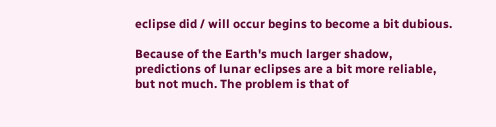eclipse did / will occur begins to become a bit dubious.

Because of the Earth's much larger shadow, predictions of lunar eclipses are a bit more reliable, but not much. The problem is that of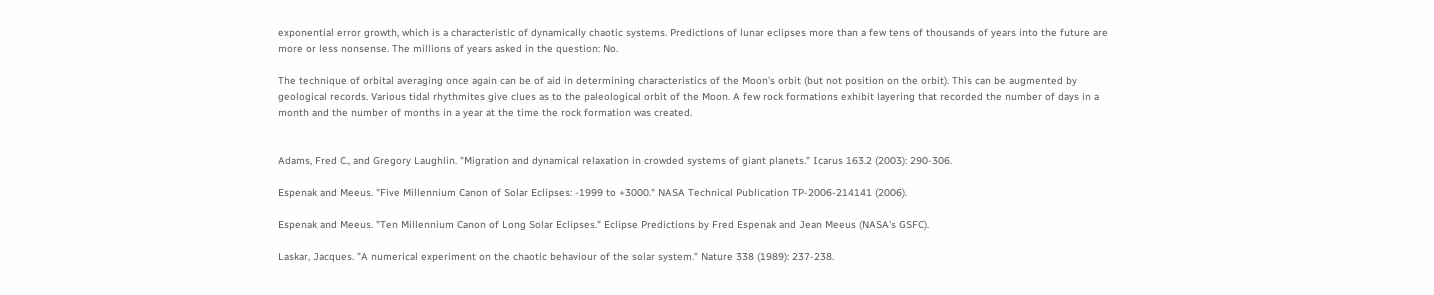exponential error growth, which is a characteristic of dynamically chaotic systems. Predictions of lunar eclipses more than a few tens of thousands of years into the future are more or less nonsense. The millions of years asked in the question: No.

The technique of orbital averaging once again can be of aid in determining characteristics of the Moon's orbit (but not position on the orbit). This can be augmented by geological records. Various tidal rhythmites give clues as to the paleological orbit of the Moon. A few rock formations exhibit layering that recorded the number of days in a month and the number of months in a year at the time the rock formation was created.


Adams, Fred C., and Gregory Laughlin. "Migration and dynamical relaxation in crowded systems of giant planets." Icarus 163.2 (2003): 290-306.

Espenak and Meeus. "Five Millennium Canon of Solar Eclipses: -1999 to +3000." NASA Technical Publication TP-2006-214141 (2006).

Espenak and Meeus. "Ten Millennium Canon of Long Solar Eclipses." Eclipse Predictions by Fred Espenak and Jean Meeus (NASA's GSFC).

Laskar, Jacques. "A numerical experiment on the chaotic behaviour of the solar system." Nature 338 (1989): 237-238.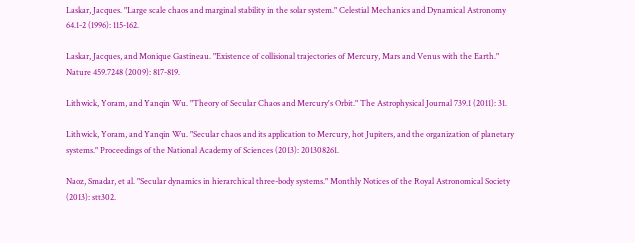Laskar, Jacques. "Large scale chaos and marginal stability in the solar system." Celestial Mechanics and Dynamical Astronomy 64.1-2 (1996): 115-162.

Laskar, Jacques, and Monique Gastineau. "Existence of collisional trajectories of Mercury, Mars and Venus with the Earth." Nature 459.7248 (2009): 817-819.

Lithwick, Yoram, and Yanqin Wu. "Theory of Secular Chaos and Mercury's Orbit." The Astrophysical Journal 739.1 (2011): 31.

Lithwick, Yoram, and Yanqin Wu. "Secular chaos and its application to Mercury, hot Jupiters, and the organization of planetary systems." Proceedings of the National Academy of Sciences (2013): 201308261.

Naoz, Smadar, et al. "Secular dynamics in hierarchical three-body systems." Monthly Notices of the Royal Astronomical Society (2013): stt302.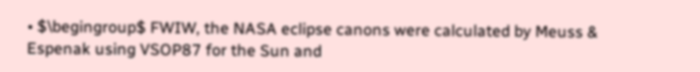• $\begingroup$ FWIW, the NASA eclipse canons were calculated by Meuss & Espenak using VSOP87 for the Sun and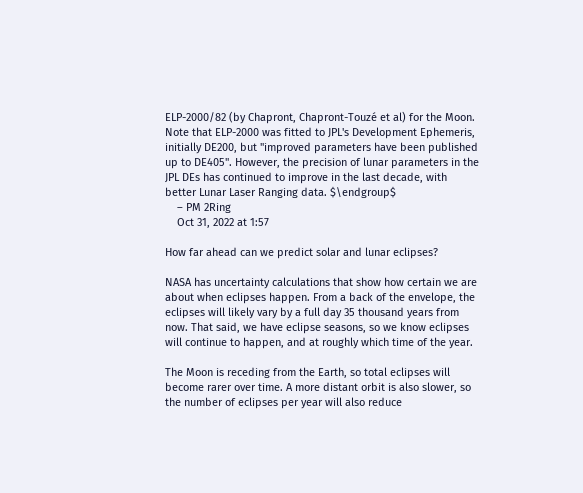ELP-2000/82 (by Chapront, Chapront-Touzé et al) for the Moon. Note that ELP-2000 was fitted to JPL's Development Ephemeris, initially DE200, but "improved parameters have been published up to DE405". However, the precision of lunar parameters in the JPL DEs has continued to improve in the last decade, with better Lunar Laser Ranging data. $\endgroup$
    – PM 2Ring
    Oct 31, 2022 at 1:57

How far ahead can we predict solar and lunar eclipses?

NASA has uncertainty calculations that show how certain we are about when eclipses happen. From a back of the envelope, the eclipses will likely vary by a full day 35 thousand years from now. That said, we have eclipse seasons, so we know eclipses will continue to happen, and at roughly which time of the year.

The Moon is receding from the Earth, so total eclipses will become rarer over time. A more distant orbit is also slower, so the number of eclipses per year will also reduce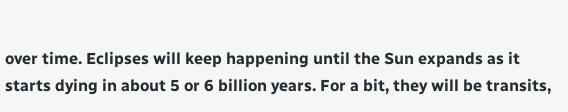over time. Eclipses will keep happening until the Sun expands as it starts dying in about 5 or 6 billion years. For a bit, they will be transits,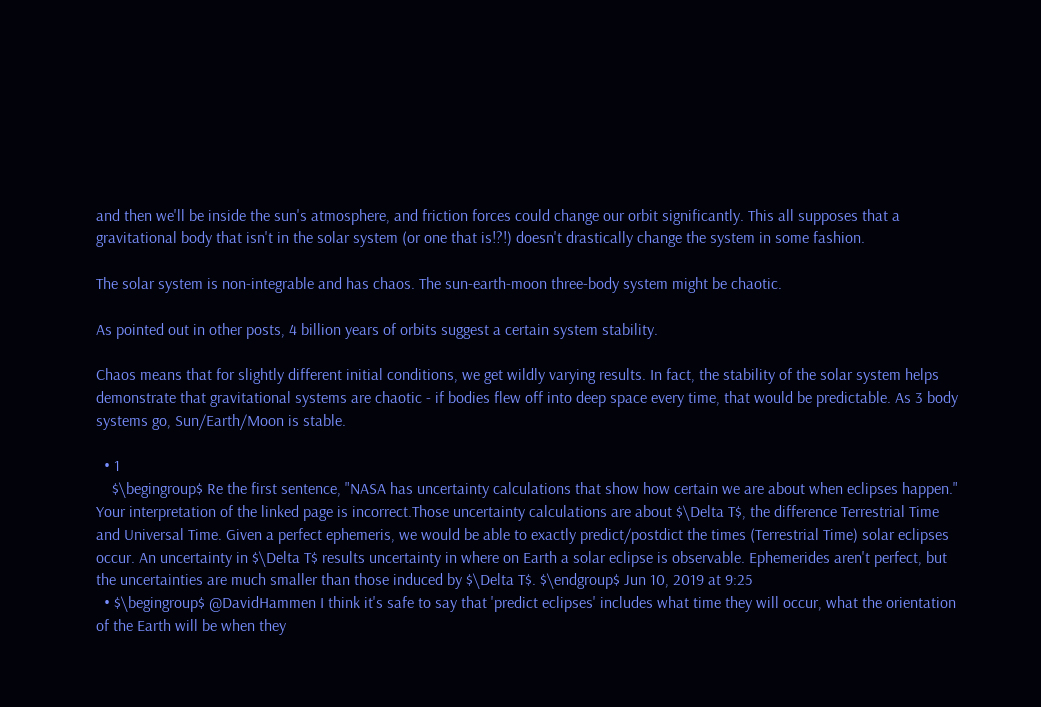and then we'll be inside the sun's atmosphere, and friction forces could change our orbit significantly. This all supposes that a gravitational body that isn't in the solar system (or one that is!?!) doesn't drastically change the system in some fashion.

The solar system is non-integrable and has chaos. The sun-earth-moon three-body system might be chaotic.

As pointed out in other posts, 4 billion years of orbits suggest a certain system stability.

Chaos means that for slightly different initial conditions, we get wildly varying results. In fact, the stability of the solar system helps demonstrate that gravitational systems are chaotic - if bodies flew off into deep space every time, that would be predictable. As 3 body systems go, Sun/Earth/Moon is stable.

  • 1
    $\begingroup$ Re the first sentence, "NASA has uncertainty calculations that show how certain we are about when eclipses happen." Your interpretation of the linked page is incorrect.Those uncertainty calculations are about $\Delta T$, the difference Terrestrial Time and Universal Time. Given a perfect ephemeris, we would be able to exactly predict/postdict the times (Terrestrial Time) solar eclipses occur. An uncertainty in $\Delta T$ results uncertainty in where on Earth a solar eclipse is observable. Ephemerides aren't perfect, but the uncertainties are much smaller than those induced by $\Delta T$. $\endgroup$ Jun 10, 2019 at 9:25
  • $\begingroup$ @DavidHammen I think it's safe to say that 'predict eclipses' includes what time they will occur, what the orientation of the Earth will be when they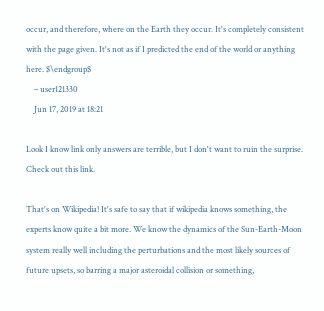occur, and therefore, where on the Earth they occur. It's completely consistent with the page given. It's not as if I predicted the end of the world or anything here. $\endgroup$
    – user121330
    Jun 17, 2019 at 18:21

Look I know link only answers are terrible, but I don't want to ruin the surprise. Check out this link.

That's on Wikipedia! It's safe to say that if wikipedia knows something, the experts know quite a bit more. We know the dynamics of the Sun-Earth-Moon system really well including the perturbations and the most likely sources of future upsets, so barring a major asteroidal collision or something,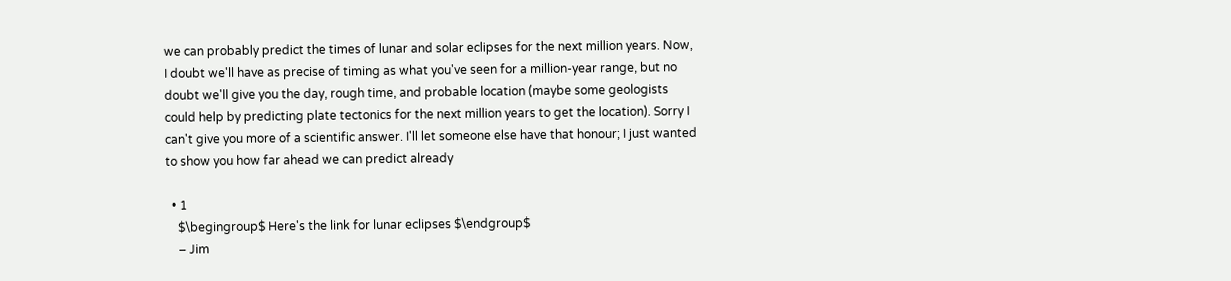we can probably predict the times of lunar and solar eclipses for the next million years. Now, I doubt we'll have as precise of timing as what you've seen for a million-year range, but no doubt we'll give you the day, rough time, and probable location (maybe some geologists could help by predicting plate tectonics for the next million years to get the location). Sorry I can't give you more of a scientific answer. I'll let someone else have that honour; I just wanted to show you how far ahead we can predict already

  • 1
    $\begingroup$ Here's the link for lunar eclipses $\endgroup$
    – Jim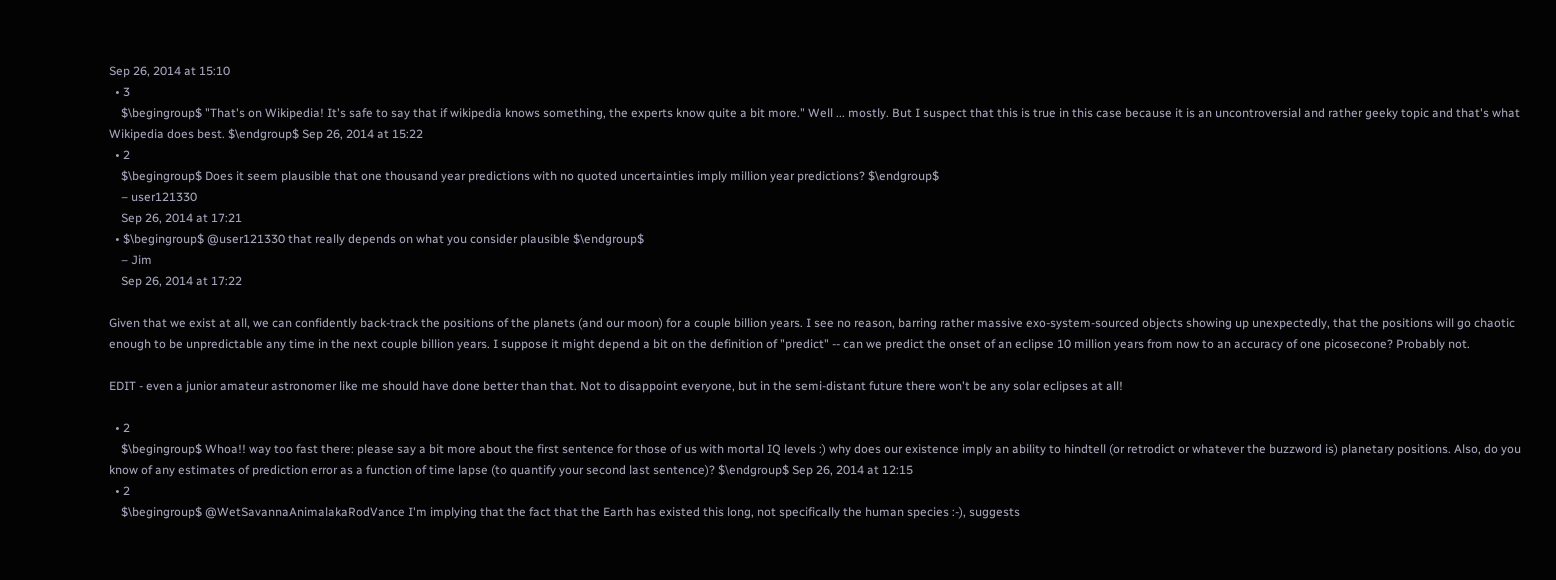Sep 26, 2014 at 15:10
  • 3
    $\begingroup$ "That's on Wikipedia! It's safe to say that if wikipedia knows something, the experts know quite a bit more." Well ... mostly. But I suspect that this is true in this case because it is an uncontroversial and rather geeky topic and that's what Wikipedia does best. $\endgroup$ Sep 26, 2014 at 15:22
  • 2
    $\begingroup$ Does it seem plausible that one thousand year predictions with no quoted uncertainties imply million year predictions? $\endgroup$
    – user121330
    Sep 26, 2014 at 17:21
  • $\begingroup$ @user121330 that really depends on what you consider plausible $\endgroup$
    – Jim
    Sep 26, 2014 at 17:22

Given that we exist at all, we can confidently back-track the positions of the planets (and our moon) for a couple billion years. I see no reason, barring rather massive exo-system-sourced objects showing up unexpectedly, that the positions will go chaotic enough to be unpredictable any time in the next couple billion years. I suppose it might depend a bit on the definition of "predict" -- can we predict the onset of an eclipse 10 million years from now to an accuracy of one picosecone? Probably not.

EDIT - even a junior amateur astronomer like me should have done better than that. Not to disappoint everyone, but in the semi-distant future there won't be any solar eclipses at all!

  • 2
    $\begingroup$ Whoa!! way too fast there: please say a bit more about the first sentence for those of us with mortal IQ levels :) why does our existence imply an ability to hindtell (or retrodict or whatever the buzzword is) planetary positions. Also, do you know of any estimates of prediction error as a function of time lapse (to quantify your second last sentence)? $\endgroup$ Sep 26, 2014 at 12:15
  • 2
    $\begingroup$ @WetSavannaAnimalakaRodVance I'm implying that the fact that the Earth has existed this long, not specifically the human species :-), suggests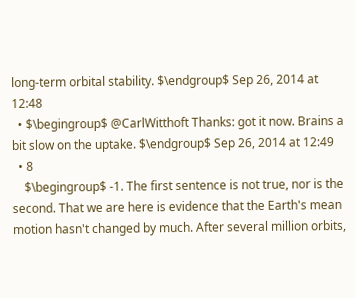long-term orbital stability. $\endgroup$ Sep 26, 2014 at 12:48
  • $\begingroup$ @CarlWitthoft Thanks: got it now. Brains a bit slow on the uptake. $\endgroup$ Sep 26, 2014 at 12:49
  • 8
    $\begingroup$ -1. The first sentence is not true, nor is the second. That we are here is evidence that the Earth's mean motion hasn't changed by much. After several million orbits,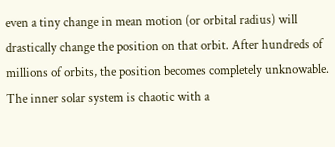even a tiny change in mean motion (or orbital radius) will drastically change the position on that orbit. After hundreds of millions of orbits, the position becomes completely unknowable. The inner solar system is chaotic with a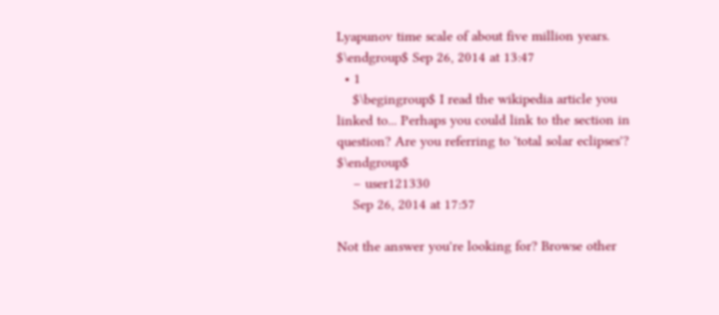Lyapunov time scale of about five million years. $\endgroup$ Sep 26, 2014 at 13:47
  • 1
    $\begingroup$ I read the wikipedia article you linked to... Perhaps you could link to the section in question? Are you referring to 'total solar eclipses'? $\endgroup$
    – user121330
    Sep 26, 2014 at 17:57

Not the answer you're looking for? Browse other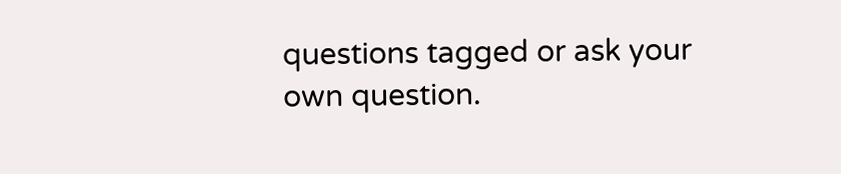questions tagged or ask your own question.